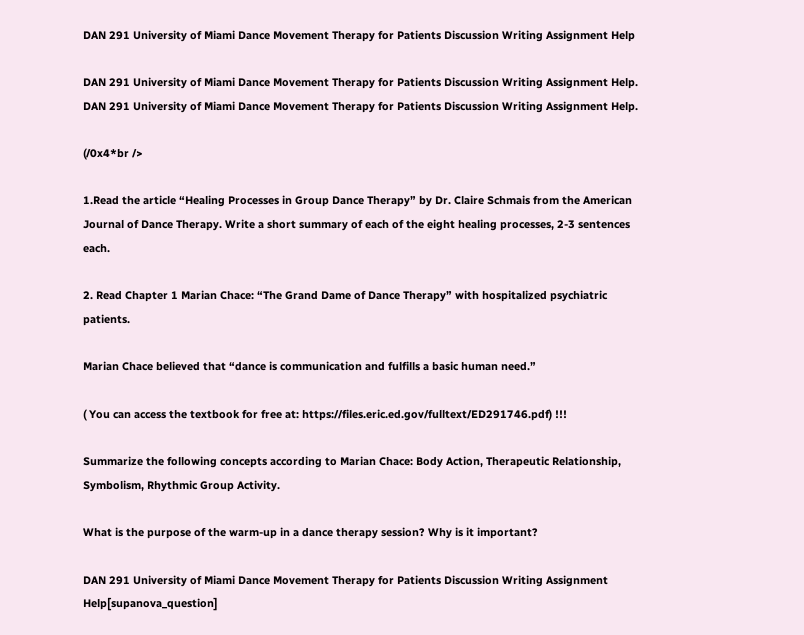DAN 291 University of Miami Dance Movement Therapy for Patients Discussion Writing Assignment Help

DAN 291 University of Miami Dance Movement Therapy for Patients Discussion Writing Assignment Help. DAN 291 University of Miami Dance Movement Therapy for Patients Discussion Writing Assignment Help.

(/0x4*br />

1.Read the article “Healing Processes in Group Dance Therapy” by Dr. Claire Schmais from the American Journal of Dance Therapy. Write a short summary of each of the eight healing processes, 2-3 sentences each.

2. Read Chapter 1 Marian Chace: “The Grand Dame of Dance Therapy” with hospitalized psychiatric patients.

Marian Chace believed that “dance is communication and fulfills a basic human need.”

( You can access the textbook for free at: https://files.eric.ed.gov/fulltext/ED291746.pdf) !!!

Summarize the following concepts according to Marian Chace: Body Action, Therapeutic Relationship, Symbolism, Rhythmic Group Activity.

What is the purpose of the warm-up in a dance therapy session? Why is it important?

DAN 291 University of Miami Dance Movement Therapy for Patients Discussion Writing Assignment Help[supanova_question]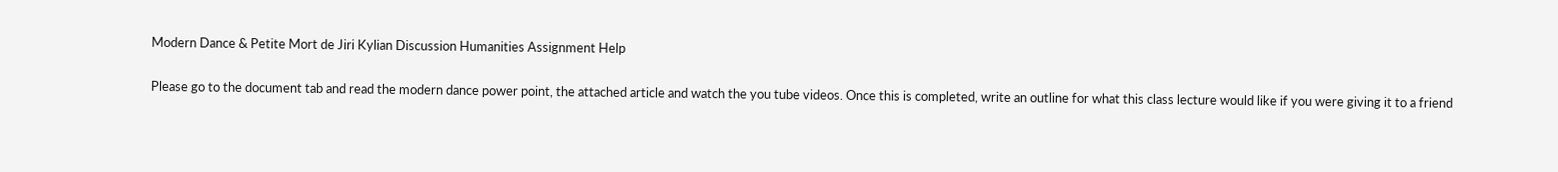Modern Dance & Petite Mort de Jiri Kylian Discussion Humanities Assignment Help

Please go to the document tab and read the modern dance power point, the attached article and watch the you tube videos. Once this is completed, write an outline for what this class lecture would like if you were giving it to a friend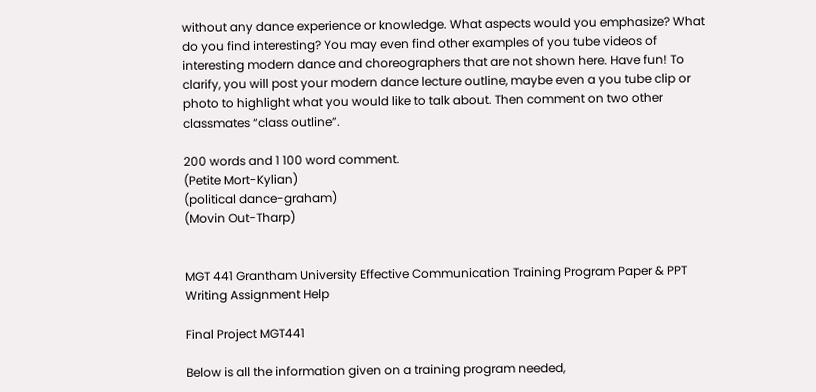without any dance experience or knowledge. What aspects would you emphasize? What do you find interesting? You may even find other examples of you tube videos of interesting modern dance and choreographers that are not shown here. Have fun! To clarify, you will post your modern dance lecture outline, maybe even a you tube clip or photo to highlight what you would like to talk about. Then comment on two other classmates “class outline”.

200 words and 1 100 word comment.
(Petite Mort-Kylian)
(political dance-graham)
(Movin Out-Tharp)


MGT 441 Grantham University Effective Communication Training Program Paper & PPT Writing Assignment Help

Final Project MGT441

Below is all the information given on a training program needed,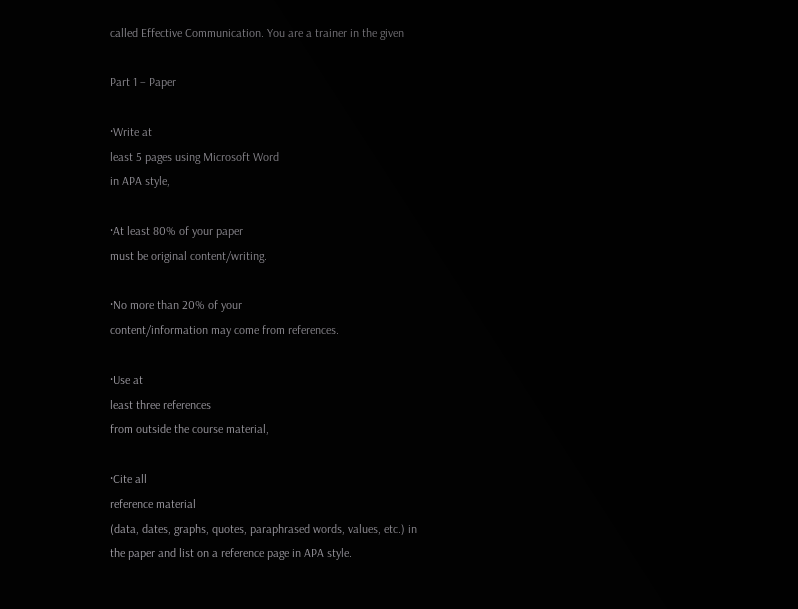called Effective Communication. You are a trainer in the given

Part 1 – Paper

·Write at
least 5 pages using Microsoft Word
in APA style,

·At least 80% of your paper
must be original content/writing.

·No more than 20% of your
content/information may come from references.

·Use at
least three references
from outside the course material,

·Cite all
reference material
(data, dates, graphs, quotes, paraphrased words, values, etc.) in
the paper and list on a reference page in APA style.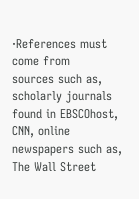·References must come from
sources such as, scholarly journals found in EBSCOhost,
CNN, online newspapers such as, The Wall Street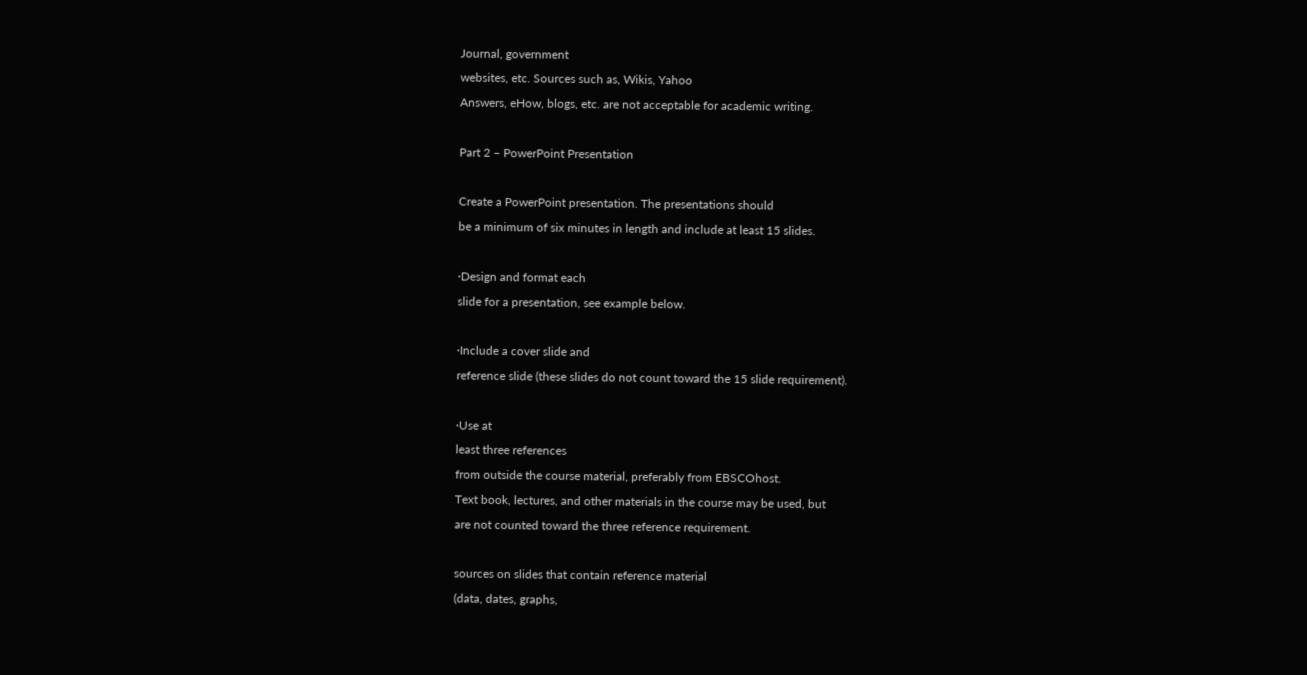Journal, government
websites, etc. Sources such as, Wikis, Yahoo
Answers, eHow, blogs, etc. are not acceptable for academic writing.

Part 2 – PowerPoint Presentation

Create a PowerPoint presentation. The presentations should
be a minimum of six minutes in length and include at least 15 slides.

·Design and format each
slide for a presentation, see example below.

·Include a cover slide and
reference slide (these slides do not count toward the 15 slide requirement).

·Use at
least three references
from outside the course material, preferably from EBSCOhost.
Text book, lectures, and other materials in the course may be used, but
are not counted toward the three reference requirement.

sources on slides that contain reference material
(data, dates, graphs,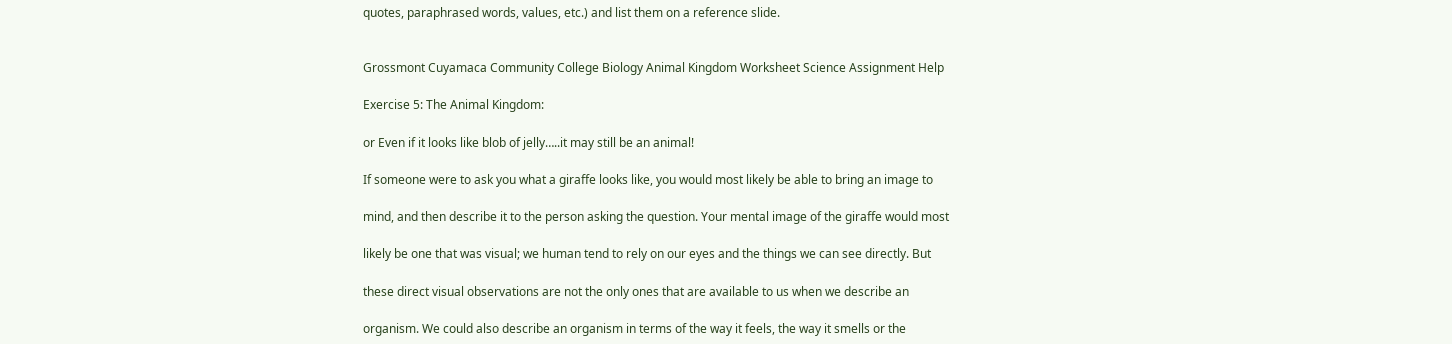quotes, paraphrased words, values, etc.) and list them on a reference slide.


Grossmont Cuyamaca Community College Biology Animal Kingdom Worksheet Science Assignment Help

Exercise 5: The Animal Kingdom:

or Even if it looks like blob of jelly…..it may still be an animal!

If someone were to ask you what a giraffe looks like, you would most likely be able to bring an image to

mind, and then describe it to the person asking the question. Your mental image of the giraffe would most

likely be one that was visual; we human tend to rely on our eyes and the things we can see directly. But

these direct visual observations are not the only ones that are available to us when we describe an

organism. We could also describe an organism in terms of the way it feels, the way it smells or the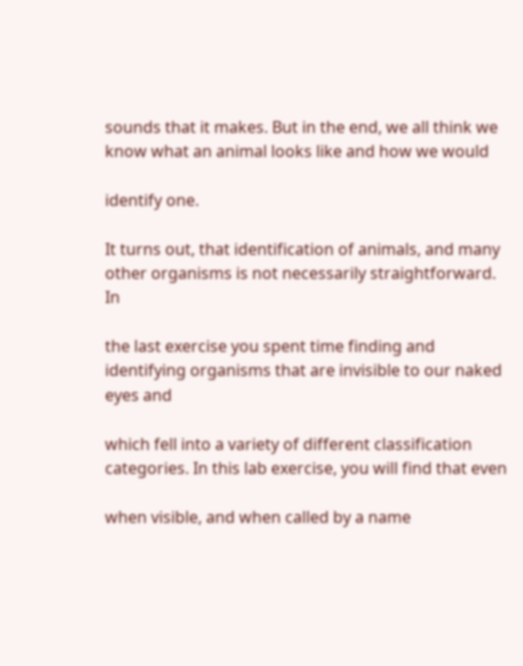sounds that it makes. But in the end, we all think we know what an animal looks like and how we would

identify one.

It turns out, that identification of animals, and many other organisms is not necessarily straightforward. In

the last exercise you spent time finding and identifying organisms that are invisible to our naked eyes and

which fell into a variety of different classification categories. In this lab exercise, you will find that even

when visible, and when called by a name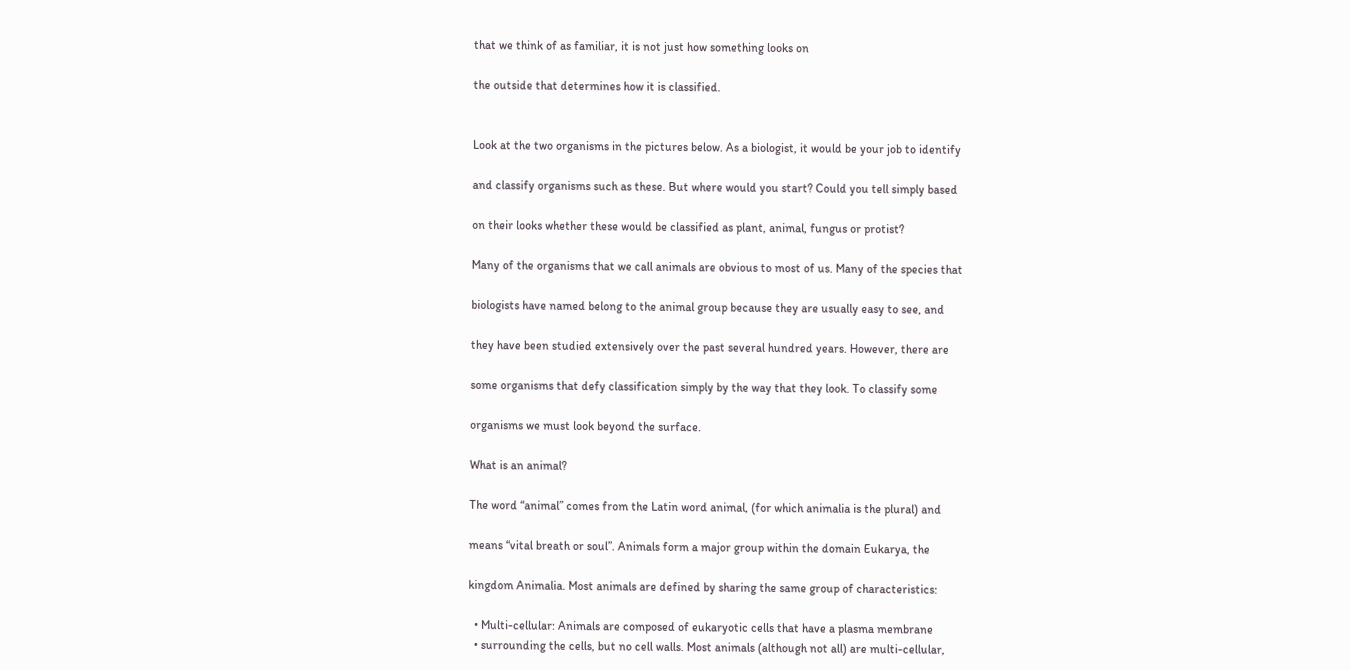that we think of as familiar, it is not just how something looks on

the outside that determines how it is classified.


Look at the two organisms in the pictures below. As a biologist, it would be your job to identify

and classify organisms such as these. But where would you start? Could you tell simply based

on their looks whether these would be classified as plant, animal, fungus or protist?

Many of the organisms that we call animals are obvious to most of us. Many of the species that

biologists have named belong to the animal group because they are usually easy to see, and

they have been studied extensively over the past several hundred years. However, there are

some organisms that defy classification simply by the way that they look. To classify some

organisms we must look beyond the surface.

What is an animal?

The word “animal” comes from the Latin word animal, (for which animalia is the plural) and

means “vital breath or soul”. Animals form a major group within the domain Eukarya, the

kingdom Animalia. Most animals are defined by sharing the same group of characteristics:

  • Multi-cellular: Animals are composed of eukaryotic cells that have a plasma membrane
  • surrounding the cells, but no cell walls. Most animals (although not all) are multi-cellular,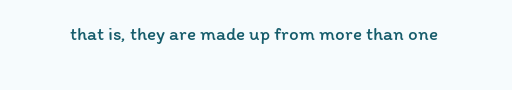that is, they are made up from more than one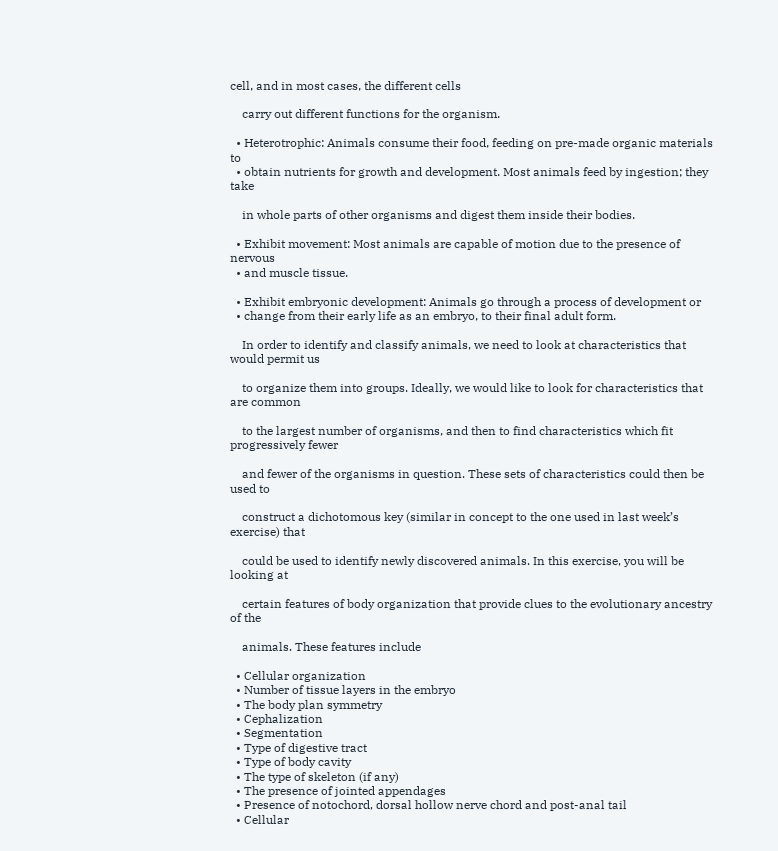cell, and in most cases, the different cells

    carry out different functions for the organism.

  • Heterotrophic: Animals consume their food, feeding on pre-made organic materials to
  • obtain nutrients for growth and development. Most animals feed by ingestion; they take

    in whole parts of other organisms and digest them inside their bodies.

  • Exhibit movement: Most animals are capable of motion due to the presence of nervous
  • and muscle tissue.

  • Exhibit embryonic development: Animals go through a process of development or
  • change from their early life as an embryo, to their final adult form.

    In order to identify and classify animals, we need to look at characteristics that would permit us

    to organize them into groups. Ideally, we would like to look for characteristics that are common

    to the largest number of organisms, and then to find characteristics which fit progressively fewer

    and fewer of the organisms in question. These sets of characteristics could then be used to

    construct a dichotomous key (similar in concept to the one used in last week’s exercise) that

    could be used to identify newly discovered animals. In this exercise, you will be looking at

    certain features of body organization that provide clues to the evolutionary ancestry of the

    animals. These features include

  • Cellular organization
  • Number of tissue layers in the embryo
  • The body plan symmetry
  • Cephalization
  • Segmentation
  • Type of digestive tract
  • Type of body cavity
  • The type of skeleton (if any)
  • The presence of jointed appendages
  • Presence of notochord, dorsal hollow nerve chord and post-anal tail
  • Cellular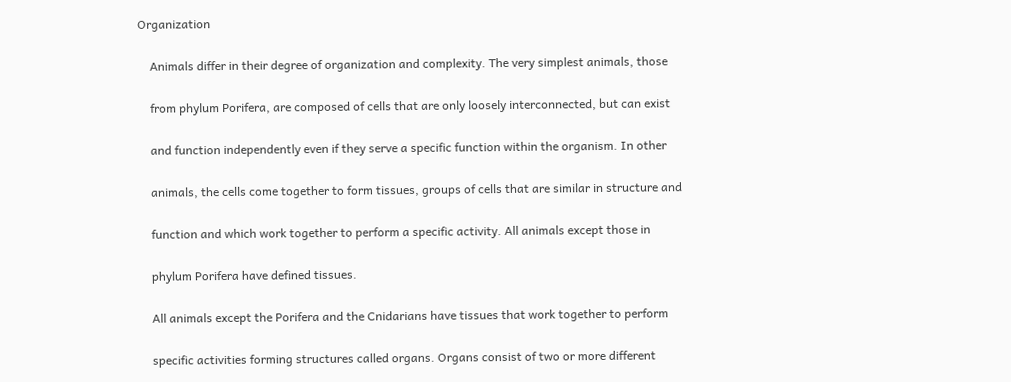Organization

    Animals differ in their degree of organization and complexity. The very simplest animals, those

    from phylum Porifera, are composed of cells that are only loosely interconnected, but can exist

    and function independently even if they serve a specific function within the organism. In other

    animals, the cells come together to form tissues, groups of cells that are similar in structure and

    function and which work together to perform a specific activity. All animals except those in

    phylum Porifera have defined tissues.

    All animals except the Porifera and the Cnidarians have tissues that work together to perform

    specific activities forming structures called organs. Organs consist of two or more different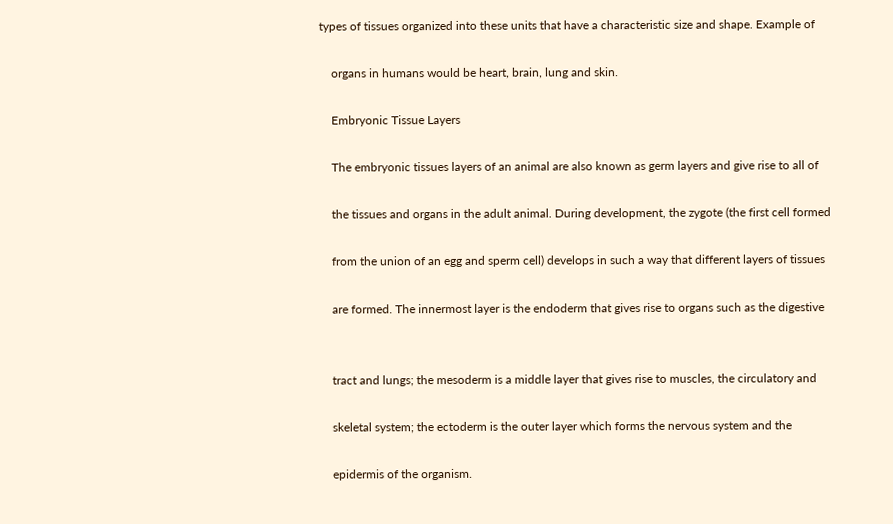types of tissues organized into these units that have a characteristic size and shape. Example of

    organs in humans would be heart, brain, lung and skin.

    Embryonic Tissue Layers

    The embryonic tissues layers of an animal are also known as germ layers and give rise to all of

    the tissues and organs in the adult animal. During development, the zygote (the first cell formed

    from the union of an egg and sperm cell) develops in such a way that different layers of tissues

    are formed. The innermost layer is the endoderm that gives rise to organs such as the digestive


    tract and lungs; the mesoderm is a middle layer that gives rise to muscles, the circulatory and

    skeletal system; the ectoderm is the outer layer which forms the nervous system and the

    epidermis of the organism.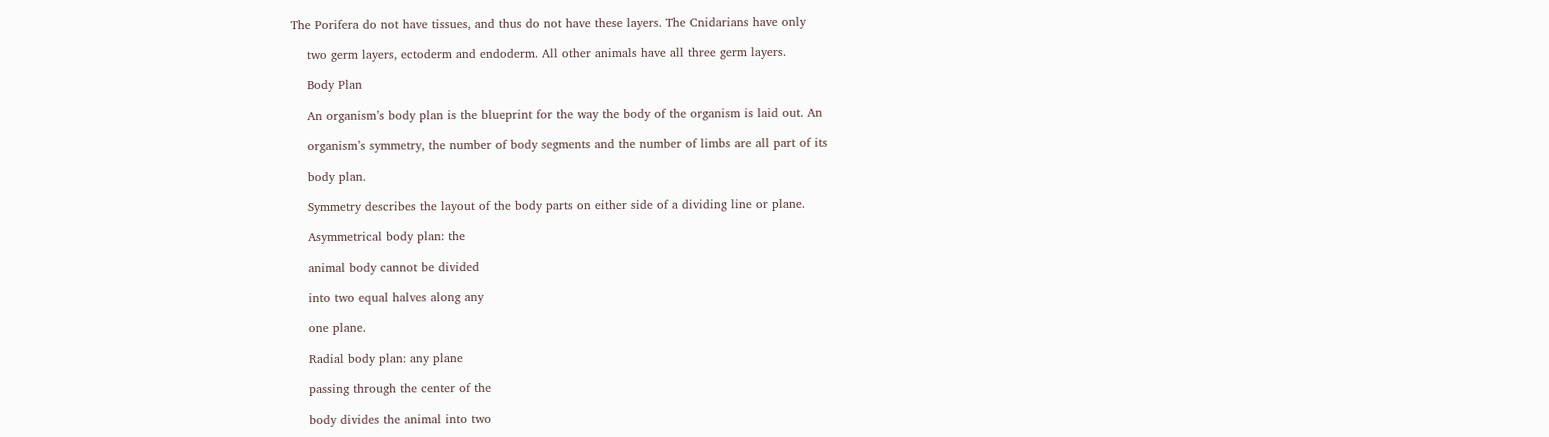The Porifera do not have tissues, and thus do not have these layers. The Cnidarians have only

    two germ layers, ectoderm and endoderm. All other animals have all three germ layers.

    Body Plan

    An organism’s body plan is the blueprint for the way the body of the organism is laid out. An

    organism’s symmetry, the number of body segments and the number of limbs are all part of its

    body plan.

    Symmetry describes the layout of the body parts on either side of a dividing line or plane.

    Asymmetrical body plan: the

    animal body cannot be divided

    into two equal halves along any

    one plane.

    Radial body plan: any plane

    passing through the center of the

    body divides the animal into two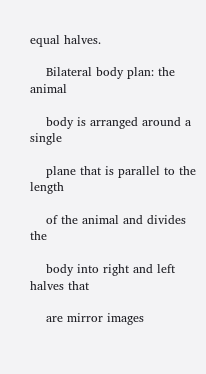equal halves.

    Bilateral body plan: the animal

    body is arranged around a single

    plane that is parallel to the length

    of the animal and divides the

    body into right and left halves that

    are mirror images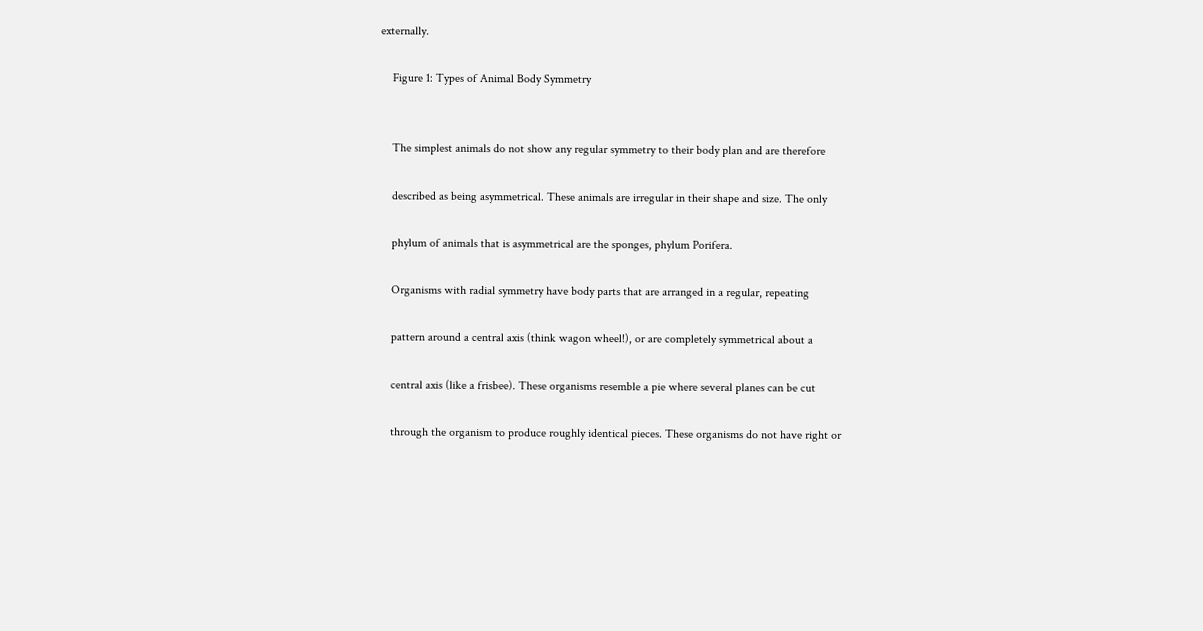externally.

    Figure 1: Types of Animal Body Symmetry


    The simplest animals do not show any regular symmetry to their body plan and are therefore

    described as being asymmetrical. These animals are irregular in their shape and size. The only

    phylum of animals that is asymmetrical are the sponges, phylum Porifera.

    Organisms with radial symmetry have body parts that are arranged in a regular, repeating

    pattern around a central axis (think wagon wheel!), or are completely symmetrical about a

    central axis (like a frisbee). These organisms resemble a pie where several planes can be cut

    through the organism to produce roughly identical pieces. These organisms do not have right or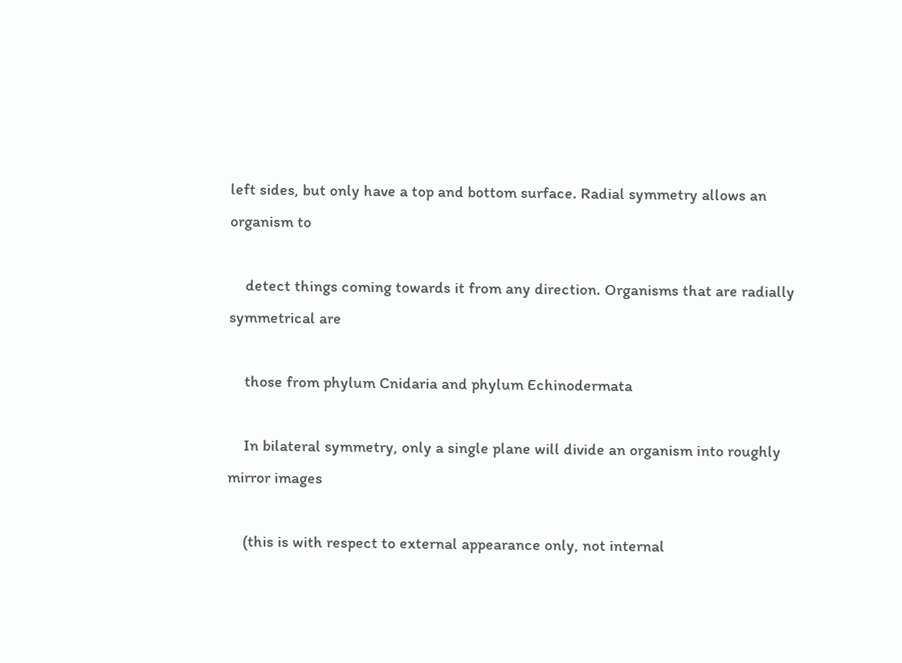left sides, but only have a top and bottom surface. Radial symmetry allows an organism to

    detect things coming towards it from any direction. Organisms that are radially symmetrical are

    those from phylum Cnidaria and phylum Echinodermata

    In bilateral symmetry, only a single plane will divide an organism into roughly mirror images

    (this is with respect to external appearance only, not internal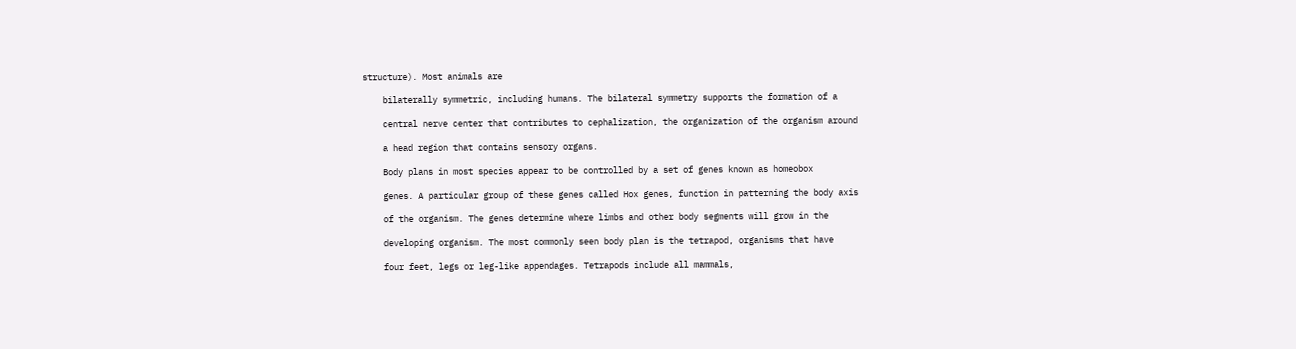structure). Most animals are

    bilaterally symmetric, including humans. The bilateral symmetry supports the formation of a

    central nerve center that contributes to cephalization, the organization of the organism around

    a head region that contains sensory organs.

    Body plans in most species appear to be controlled by a set of genes known as homeobox

    genes. A particular group of these genes called Hox genes, function in patterning the body axis

    of the organism. The genes determine where limbs and other body segments will grow in the

    developing organism. The most commonly seen body plan is the tetrapod, organisms that have

    four feet, legs or leg-like appendages. Tetrapods include all mammals,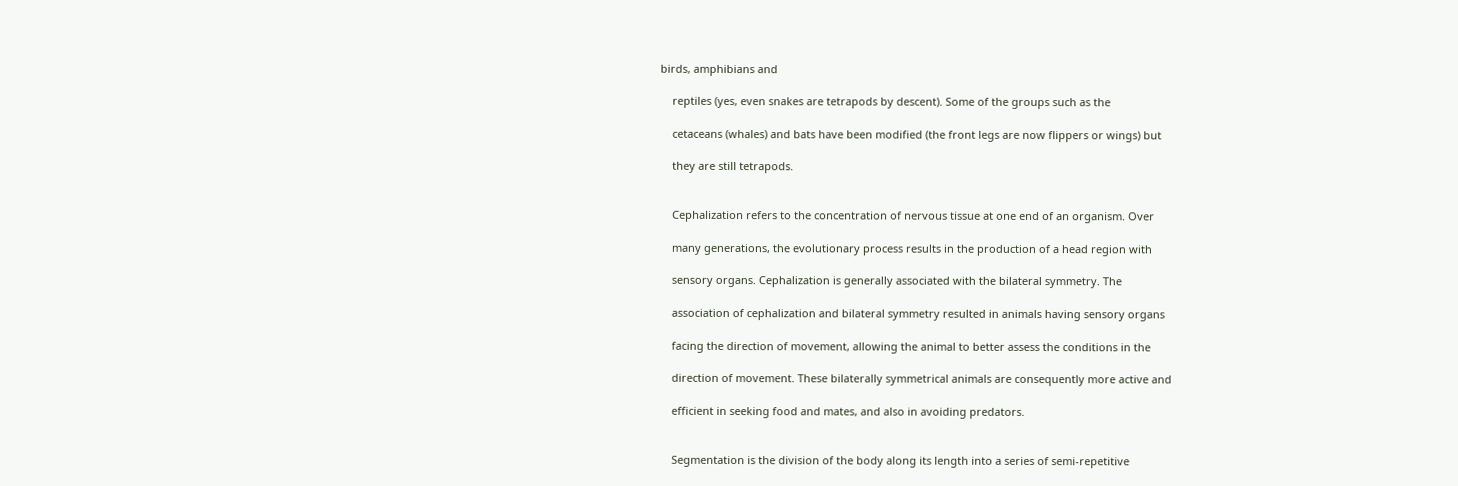birds, amphibians and

    reptiles (yes, even snakes are tetrapods by descent). Some of the groups such as the

    cetaceans (whales) and bats have been modified (the front legs are now flippers or wings) but

    they are still tetrapods.


    Cephalization refers to the concentration of nervous tissue at one end of an organism. Over

    many generations, the evolutionary process results in the production of a head region with

    sensory organs. Cephalization is generally associated with the bilateral symmetry. The

    association of cephalization and bilateral symmetry resulted in animals having sensory organs

    facing the direction of movement, allowing the animal to better assess the conditions in the

    direction of movement. These bilaterally symmetrical animals are consequently more active and

    efficient in seeking food and mates, and also in avoiding predators.


    Segmentation is the division of the body along its length into a series of semi-repetitive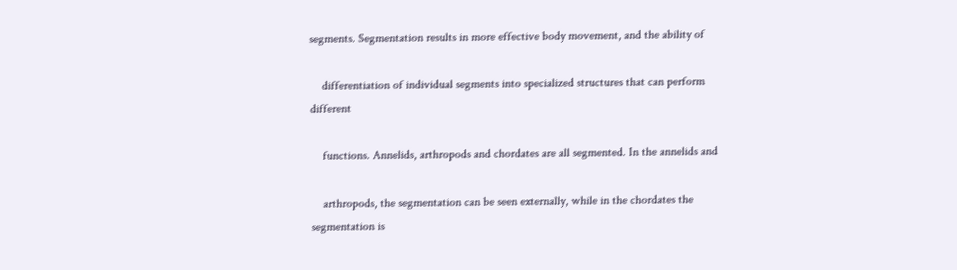segments. Segmentation results in more effective body movement, and the ability of

    differentiation of individual segments into specialized structures that can perform different

    functions. Annelids, arthropods and chordates are all segmented. In the annelids and

    arthropods, the segmentation can be seen externally, while in the chordates the segmentation is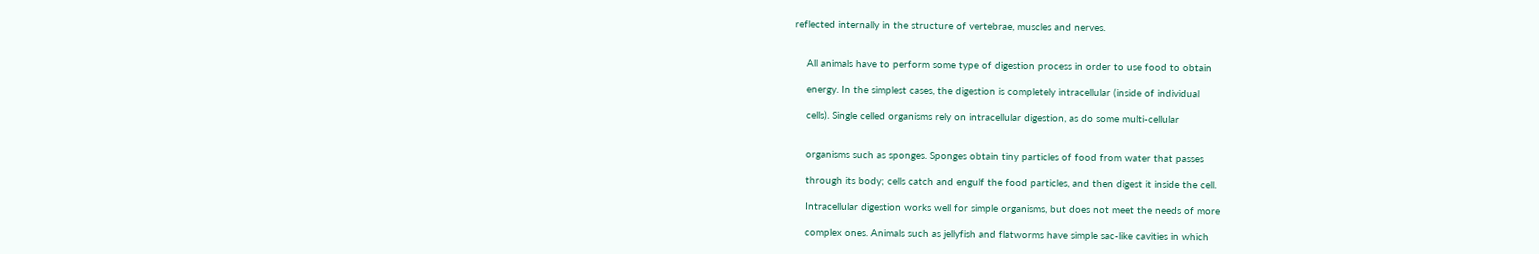reflected internally in the structure of vertebrae, muscles and nerves.


    All animals have to perform some type of digestion process in order to use food to obtain

    energy. In the simplest cases, the digestion is completely intracellular (inside of individual

    cells). Single celled organisms rely on intracellular digestion, as do some multi-cellular


    organisms such as sponges. Sponges obtain tiny particles of food from water that passes

    through its body; cells catch and engulf the food particles, and then digest it inside the cell.

    Intracellular digestion works well for simple organisms, but does not meet the needs of more

    complex ones. Animals such as jellyfish and flatworms have simple sac-like cavities in which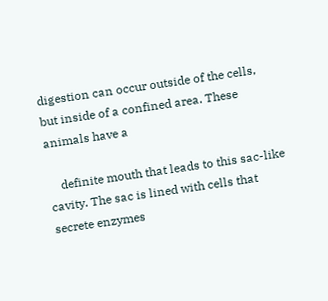digestion can occur outside of the cells, but inside of a confined area. These animals have a

    definite mouth that leads to this sac-like cavity. The sac is lined with cells that secrete enzymes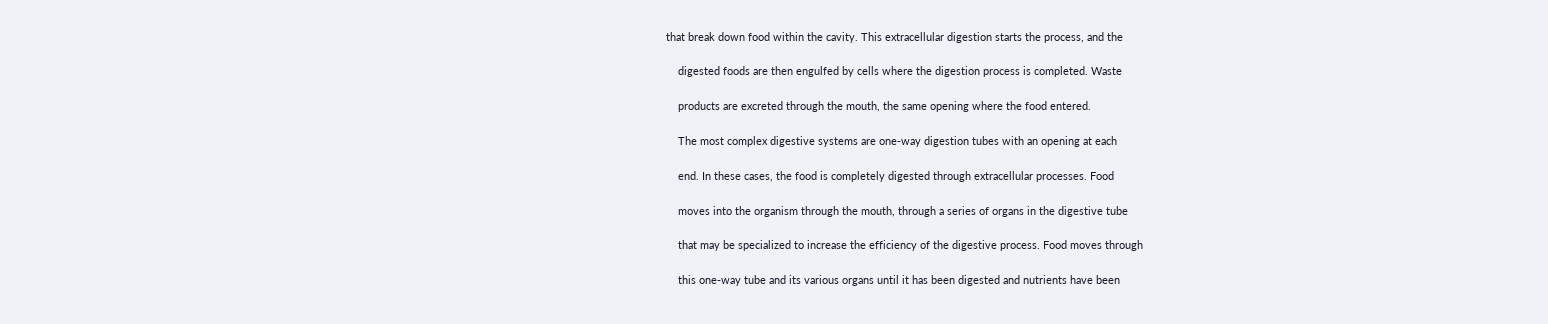that break down food within the cavity. This extracellular digestion starts the process, and the

    digested foods are then engulfed by cells where the digestion process is completed. Waste

    products are excreted through the mouth, the same opening where the food entered.

    The most complex digestive systems are one-way digestion tubes with an opening at each

    end. In these cases, the food is completely digested through extracellular processes. Food

    moves into the organism through the mouth, through a series of organs in the digestive tube

    that may be specialized to increase the efficiency of the digestive process. Food moves through

    this one-way tube and its various organs until it has been digested and nutrients have been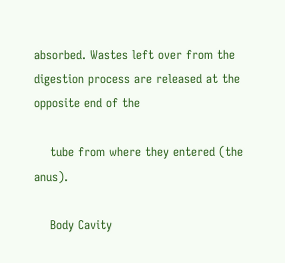absorbed. Wastes left over from the digestion process are released at the opposite end of the

    tube from where they entered (the anus).

    Body Cavity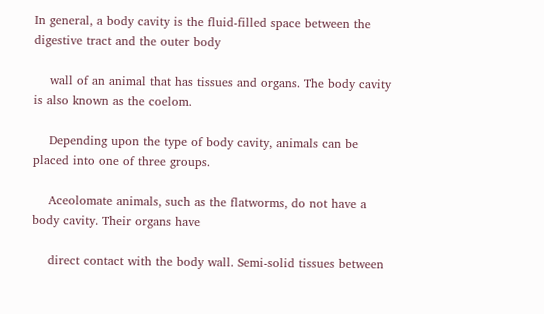In general, a body cavity is the fluid-filled space between the digestive tract and the outer body

    wall of an animal that has tissues and organs. The body cavity is also known as the coelom.

    Depending upon the type of body cavity, animals can be placed into one of three groups.

    Aceolomate animals, such as the flatworms, do not have a body cavity. Their organs have

    direct contact with the body wall. Semi-solid tissues between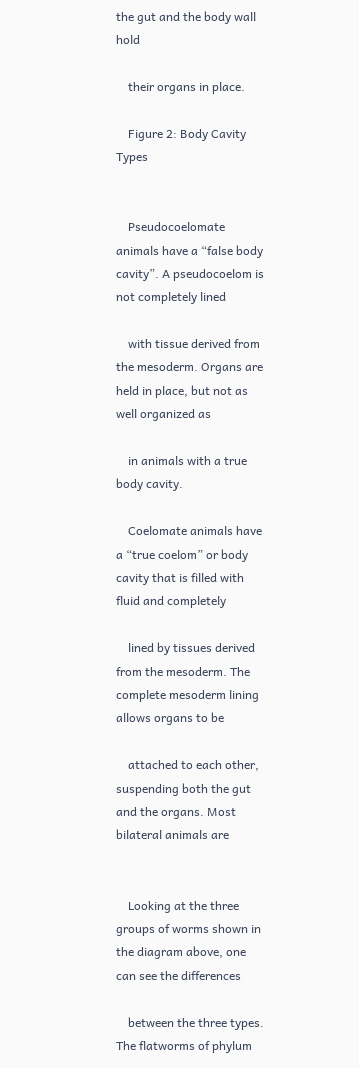the gut and the body wall hold

    their organs in place.

    Figure 2: Body Cavity Types


    Pseudocoelomate animals have a “false body cavity”. A pseudocoelom is not completely lined

    with tissue derived from the mesoderm. Organs are held in place, but not as well organized as

    in animals with a true body cavity.

    Coelomate animals have a “true coelom” or body cavity that is filled with fluid and completely

    lined by tissues derived from the mesoderm. The complete mesoderm lining allows organs to be

    attached to each other, suspending both the gut and the organs. Most bilateral animals are


    Looking at the three groups of worms shown in the diagram above, one can see the differences

    between the three types. The flatworms of phylum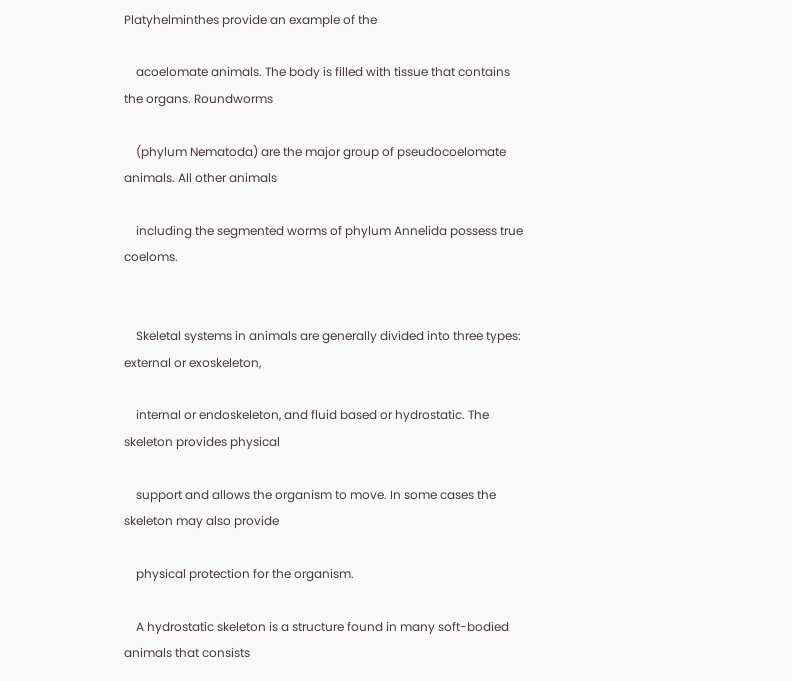Platyhelminthes provide an example of the

    acoelomate animals. The body is filled with tissue that contains the organs. Roundworms

    (phylum Nematoda) are the major group of pseudocoelomate animals. All other animals

    including the segmented worms of phylum Annelida possess true coeloms.


    Skeletal systems in animals are generally divided into three types: external or exoskeleton,

    internal or endoskeleton, and fluid based or hydrostatic. The skeleton provides physical

    support and allows the organism to move. In some cases the skeleton may also provide

    physical protection for the organism.

    A hydrostatic skeleton is a structure found in many soft-bodied animals that consists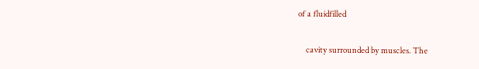of a fluidfilled

    cavity surrounded by muscles. The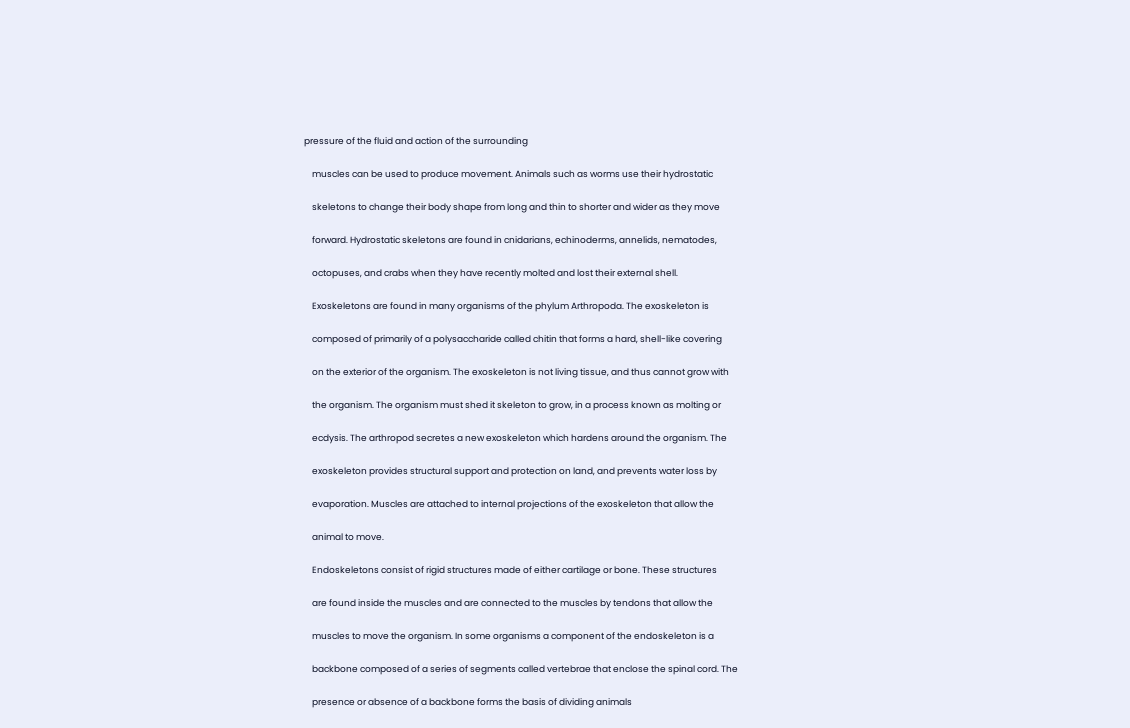pressure of the fluid and action of the surrounding

    muscles can be used to produce movement. Animals such as worms use their hydrostatic

    skeletons to change their body shape from long and thin to shorter and wider as they move

    forward. Hydrostatic skeletons are found in cnidarians, echinoderms, annelids, nematodes,

    octopuses, and crabs when they have recently molted and lost their external shell.

    Exoskeletons are found in many organisms of the phylum Arthropoda. The exoskeleton is

    composed of primarily of a polysaccharide called chitin that forms a hard, shell-like covering

    on the exterior of the organism. The exoskeleton is not living tissue, and thus cannot grow with

    the organism. The organism must shed it skeleton to grow, in a process known as molting or

    ecdysis. The arthropod secretes a new exoskeleton which hardens around the organism. The

    exoskeleton provides structural support and protection on land, and prevents water loss by

    evaporation. Muscles are attached to internal projections of the exoskeleton that allow the

    animal to move.

    Endoskeletons consist of rigid structures made of either cartilage or bone. These structures

    are found inside the muscles and are connected to the muscles by tendons that allow the

    muscles to move the organism. In some organisms a component of the endoskeleton is a

    backbone composed of a series of segments called vertebrae that enclose the spinal cord. The

    presence or absence of a backbone forms the basis of dividing animals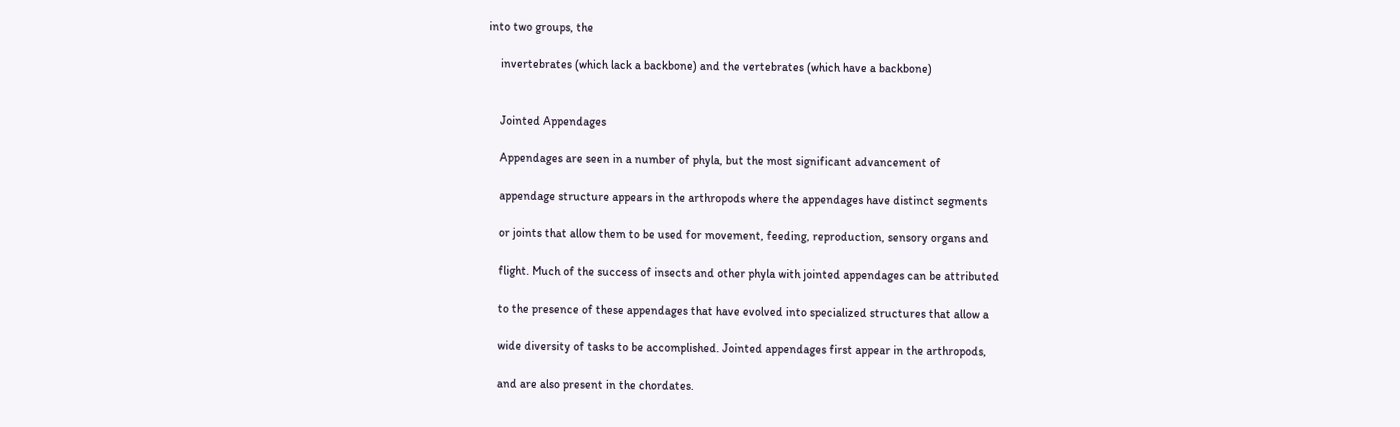into two groups, the

    invertebrates (which lack a backbone) and the vertebrates (which have a backbone)


    Jointed Appendages

    Appendages are seen in a number of phyla, but the most significant advancement of

    appendage structure appears in the arthropods where the appendages have distinct segments

    or joints that allow them to be used for movement, feeding, reproduction, sensory organs and

    flight. Much of the success of insects and other phyla with jointed appendages can be attributed

    to the presence of these appendages that have evolved into specialized structures that allow a

    wide diversity of tasks to be accomplished. Jointed appendages first appear in the arthropods,

    and are also present in the chordates.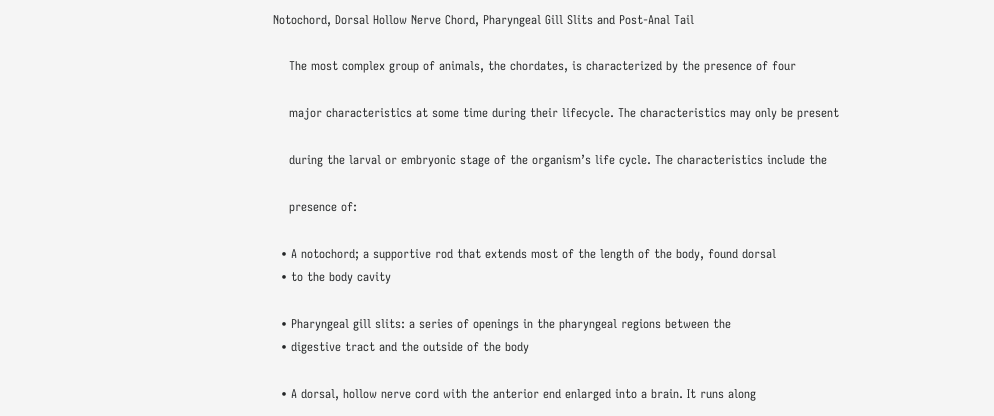Notochord, Dorsal Hollow Nerve Chord, Pharyngeal Gill Slits and Post-Anal Tail

    The most complex group of animals, the chordates, is characterized by the presence of four

    major characteristics at some time during their lifecycle. The characteristics may only be present

    during the larval or embryonic stage of the organism’s life cycle. The characteristics include the

    presence of:

  • A notochord; a supportive rod that extends most of the length of the body, found dorsal
  • to the body cavity

  • Pharyngeal gill slits: a series of openings in the pharyngeal regions between the
  • digestive tract and the outside of the body

  • A dorsal, hollow nerve cord with the anterior end enlarged into a brain. It runs along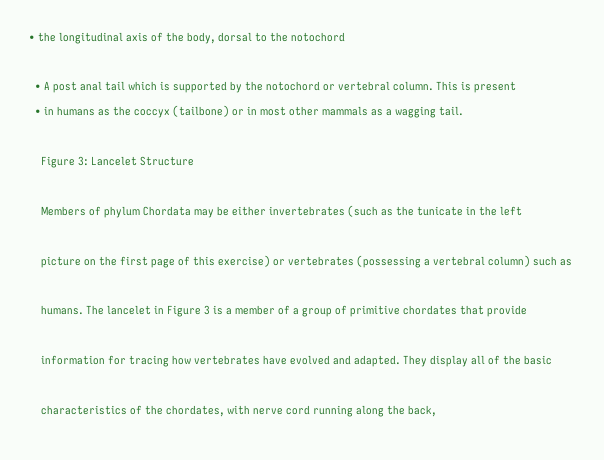• the longitudinal axis of the body, dorsal to the notochord

  • A post anal tail which is supported by the notochord or vertebral column. This is present
  • in humans as the coccyx (tailbone) or in most other mammals as a wagging tail.

    Figure 3: Lancelet Structure

    Members of phylum Chordata may be either invertebrates (such as the tunicate in the left

    picture on the first page of this exercise) or vertebrates (possessing a vertebral column) such as

    humans. The lancelet in Figure 3 is a member of a group of primitive chordates that provide

    information for tracing how vertebrates have evolved and adapted. They display all of the basic

    characteristics of the chordates, with nerve cord running along the back,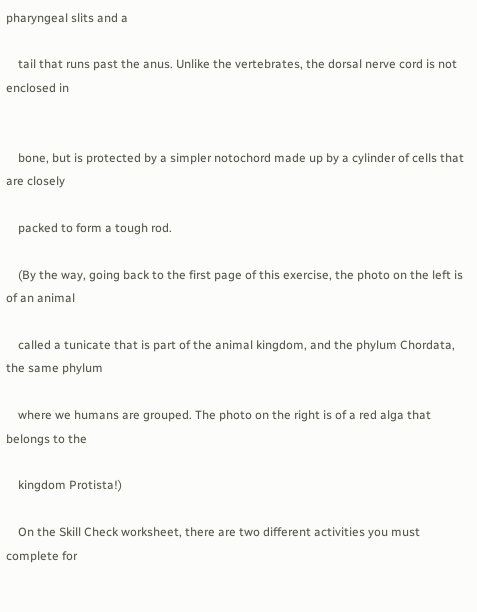pharyngeal slits and a

    tail that runs past the anus. Unlike the vertebrates, the dorsal nerve cord is not enclosed in


    bone, but is protected by a simpler notochord made up by a cylinder of cells that are closely

    packed to form a tough rod.

    (By the way, going back to the first page of this exercise, the photo on the left is of an animal

    called a tunicate that is part of the animal kingdom, and the phylum Chordata, the same phylum

    where we humans are grouped. The photo on the right is of a red alga that belongs to the

    kingdom Protista!)

    On the Skill Check worksheet, there are two different activities you must complete for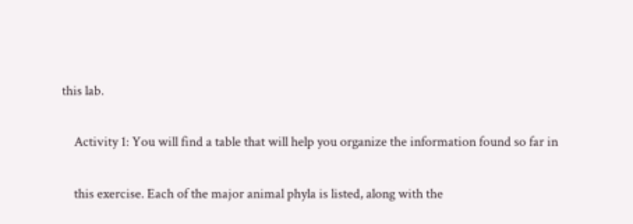this lab.

    Activity 1: You will find a table that will help you organize the information found so far in

    this exercise. Each of the major animal phyla is listed, along with the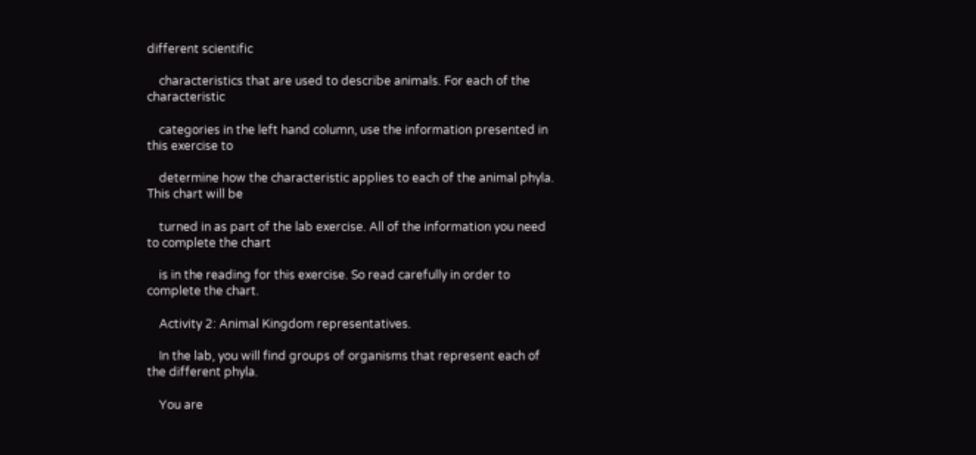different scientific

    characteristics that are used to describe animals. For each of the characteristic

    categories in the left hand column, use the information presented in this exercise to

    determine how the characteristic applies to each of the animal phyla. This chart will be

    turned in as part of the lab exercise. All of the information you need to complete the chart

    is in the reading for this exercise. So read carefully in order to complete the chart.

    Activity 2: Animal Kingdom representatives.

    In the lab, you will find groups of organisms that represent each of the different phyla.

    You are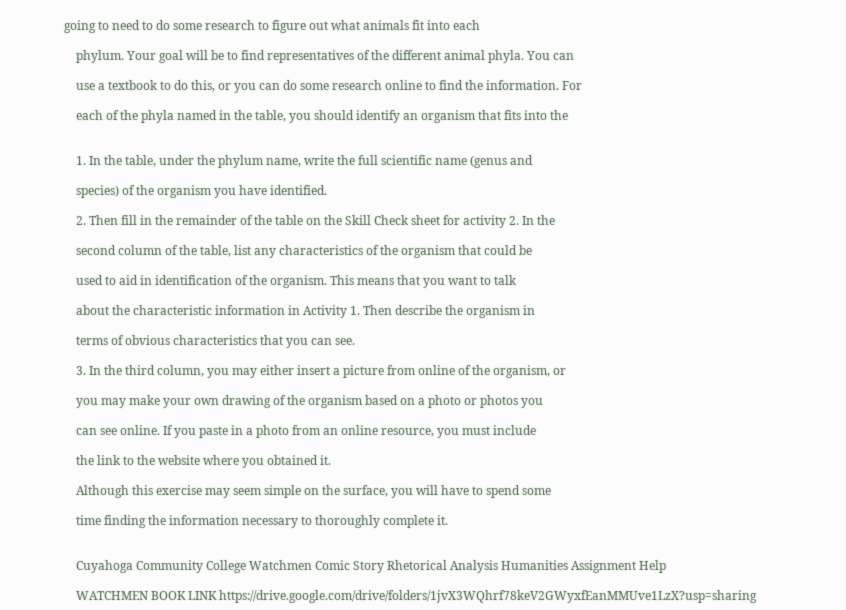going to need to do some research to figure out what animals fit into each

    phylum. Your goal will be to find representatives of the different animal phyla. You can

    use a textbook to do this, or you can do some research online to find the information. For

    each of the phyla named in the table, you should identify an organism that fits into the


    1. In the table, under the phylum name, write the full scientific name (genus and

    species) of the organism you have identified.

    2. Then fill in the remainder of the table on the Skill Check sheet for activity 2. In the

    second column of the table, list any characteristics of the organism that could be

    used to aid in identification of the organism. This means that you want to talk

    about the characteristic information in Activity 1. Then describe the organism in

    terms of obvious characteristics that you can see.

    3. In the third column, you may either insert a picture from online of the organism, or

    you may make your own drawing of the organism based on a photo or photos you

    can see online. If you paste in a photo from an online resource, you must include

    the link to the website where you obtained it.

    Although this exercise may seem simple on the surface, you will have to spend some

    time finding the information necessary to thoroughly complete it.


    Cuyahoga Community College Watchmen Comic Story Rhetorical Analysis Humanities Assignment Help

    WATCHMEN BOOK LINK https://drive.google.com/drive/folders/1jvX3WQhrf78keV2GWyxfEanMMUve1LzX?usp=sharing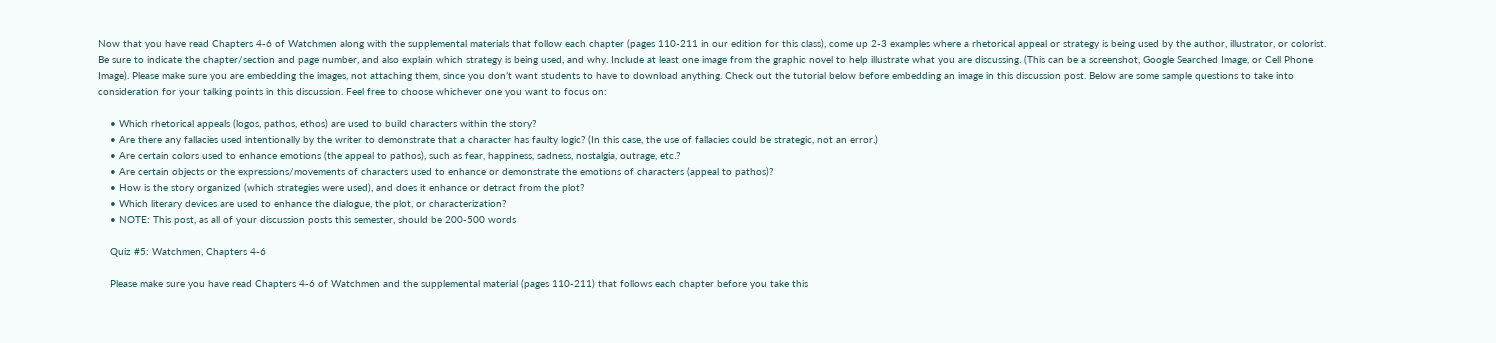Now that you have read Chapters 4-6 of Watchmen along with the supplemental materials that follow each chapter (pages 110-211 in our edition for this class), come up 2-3 examples where a rhetorical appeal or strategy is being used by the author, illustrator, or colorist. Be sure to indicate the chapter/section and page number, and also explain which strategy is being used, and why. Include at least one image from the graphic novel to help illustrate what you are discussing. (This can be a screenshot, Google Searched Image, or Cell Phone Image). Please make sure you are embedding the images, not attaching them, since you don’t want students to have to download anything. Check out the tutorial below before embedding an image in this discussion post. Below are some sample questions to take into consideration for your talking points in this discussion. Feel free to choose whichever one you want to focus on:

    • Which rhetorical appeals (logos, pathos, ethos) are used to build characters within the story?
    • Are there any fallacies used intentionally by the writer to demonstrate that a character has faulty logic? (In this case, the use of fallacies could be strategic, not an error.)
    • Are certain colors used to enhance emotions (the appeal to pathos), such as fear, happiness, sadness, nostalgia, outrage, etc.?
    • Are certain objects or the expressions/movements of characters used to enhance or demonstrate the emotions of characters (appeal to pathos)?
    • How is the story organized (which strategies were used), and does it enhance or detract from the plot?
    • Which literary devices are used to enhance the dialogue, the plot, or characterization?
    • NOTE: This post, as all of your discussion posts this semester, should be 200-500 words

    Quiz #5: Watchmen, Chapters 4-6

    Please make sure you have read Chapters 4-6 of Watchmen and the supplemental material (pages 110-211) that follows each chapter before you take this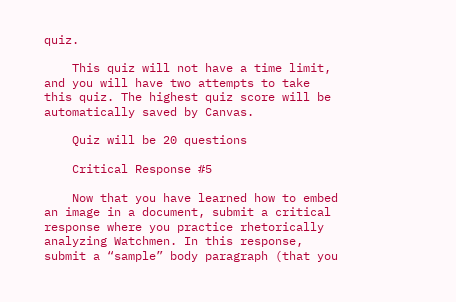quiz.

    This quiz will not have a time limit, and you will have two attempts to take this quiz. The highest quiz score will be automatically saved by Canvas.

    Quiz will be 20 questions

    Critical Response #5

    Now that you have learned how to embed an image in a document, submit a critical response where you practice rhetorically analyzing Watchmen. In this response, submit a “sample” body paragraph (that you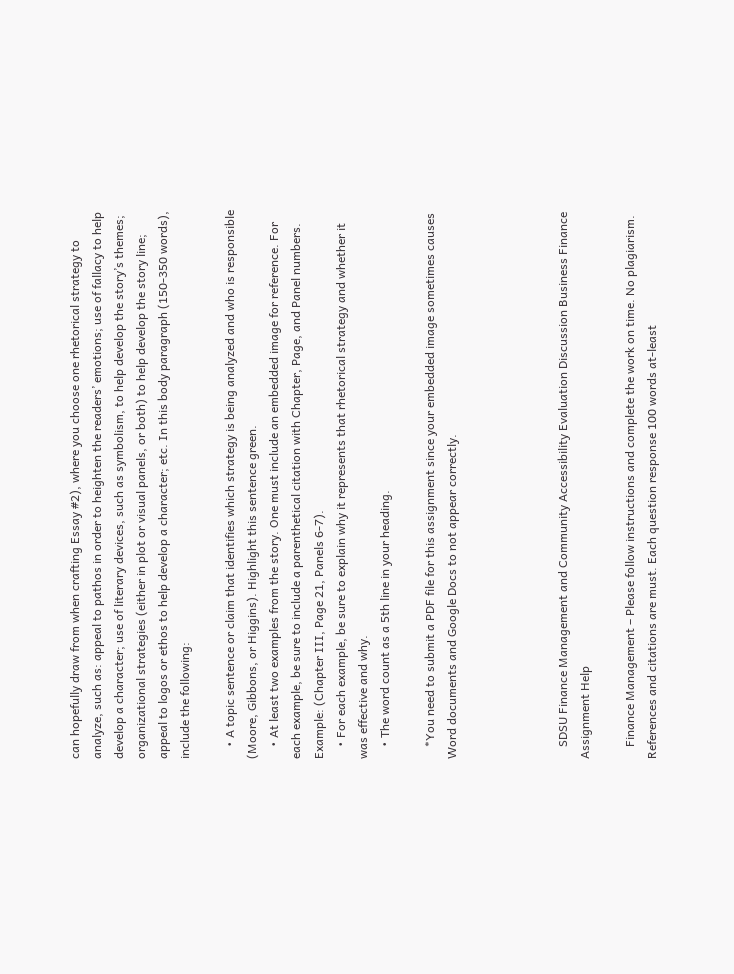can hopefully draw from when crafting Essay #2), where you choose one rhetorical strategy to analyze, such as: appeal to pathos in order to heighten the readers’ emotions; use of fallacy to help develop a character; use of literary devices, such as symbolism, to help develop the story’s themes; organizational strategies (either in plot or visual panels, or both) to help develop the story line; appeal to logos or ethos to help develop a character; etc. In this body paragraph (150-350 words), include the following:

    • A topic sentence or claim that identifies which strategy is being analyzed and who is responsible (Moore, Gibbons, or Higgins). Highlight this sentence green.
    • At least two examples from the story. One must include an embedded image for reference. For each example, be sure to include a parenthetical citation with Chapter, Page, and Panel numbers. Example: (Chapter III, Page 21, Panels 6-7).
    • For each example, be sure to explain why it represents that rhetorical strategy and whether it was effective and why.
    • The word count as a 5th line in your heading.

    *You need to submit a PDF file for this assignment since your embedded image sometimes causes Word documents and Google Docs to not appear correctly.




    SDSU Finance Management and Community Accessibility Evaluation Discussion Business Finance Assignment Help

    Finance Management – Please follow instructions and complete the work on time. No plagiarism. References and citations are must. Each question response 100 words at-least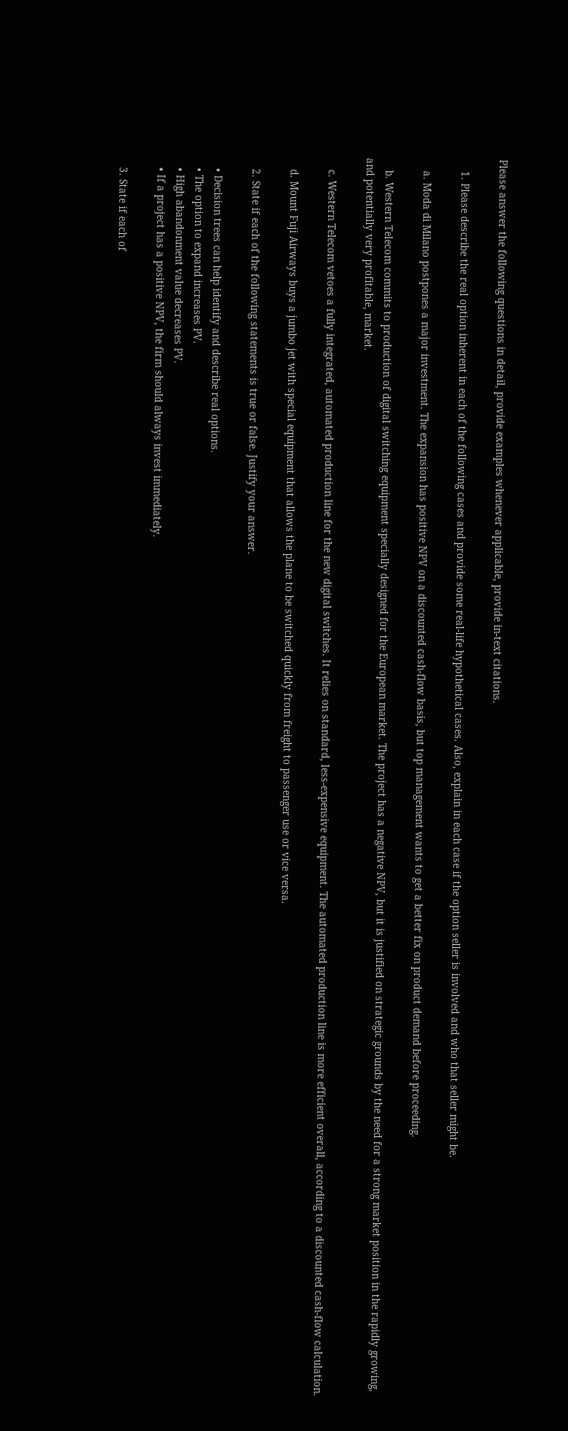Please answer the following questions in detail, provide examples whenever applicable, provide in-text citations.

    1. Please describe the real option inherent in each of the following cases and provide some real-life hypothetical cases. Also, explain in each case if the option seller is involved and who that seller might be.

    a. Moda di Milano postpones a major investment. The expansion has positive NPV on a discounted cash-flow basis, but top management wants to get a better fix on product demand before proceeding.

    b. Western Telecom commits to production of digital switching equipment specially designed for the European market. The project has a negative NPV, but it is justified on strategic grounds by the need for a strong market position in the rapidly growing, and potentially very profitable, market.

    c. Western Telecom vetoes a fully integrated, automated production line for the new digital switches. It relies on standard, less-expensive equipment. The automated production line is more efficient overall, according to a discounted cash-flow calculation.

    d. Mount Fuji Airways buys a jumbo jet with special equipment that allows the plane to be switched quickly from freight to passenger use or vice versa.

    2. State if each of the following statements is true or false. Justify your answer.

    • Decision trees can help identify and describe real options.
    • The option to expand increases PV.
    • High abandonment value decreases PV.
    • If a project has a positive NPV, the firm should always invest immediately.

    3. State if each of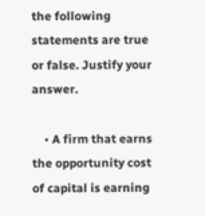the following statements are true or false. Justify your answer.

    • A firm that earns the opportunity cost of capital is earning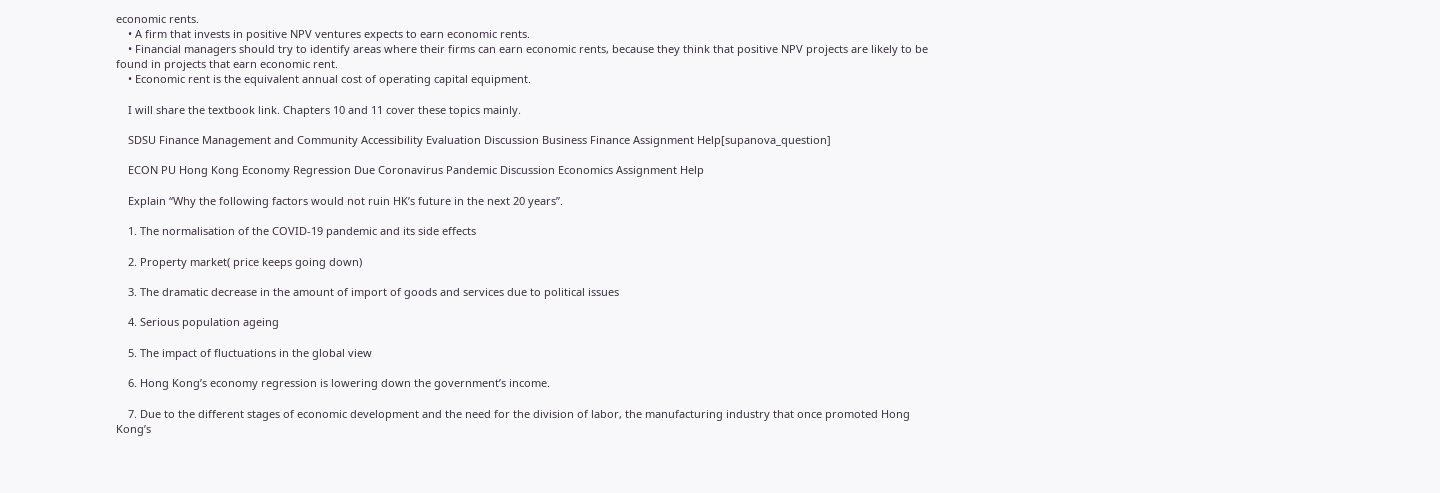economic rents.
    • A firm that invests in positive NPV ventures expects to earn economic rents.
    • Financial managers should try to identify areas where their firms can earn economic rents, because they think that positive NPV projects are likely to be found in projects that earn economic rent.
    • Economic rent is the equivalent annual cost of operating capital equipment.

    I will share the textbook link. Chapters 10 and 11 cover these topics mainly.

    SDSU Finance Management and Community Accessibility Evaluation Discussion Business Finance Assignment Help[supanova_question]

    ECON PU Hong Kong Economy Regression Due Coronavirus Pandemic Discussion Economics Assignment Help

    Explain “Why the following factors would not ruin HK’s future in the next 20 years”.

    1. The normalisation of the COVID-19 pandemic and its side effects

    2. Property market( price keeps going down)

    3. The dramatic decrease in the amount of import of goods and services due to political issues

    4. Serious population ageing

    5. The impact of fluctuations in the global view

    6. Hong Kong’s economy regression is lowering down the government’s income.

    7. Due to the different stages of economic development and the need for the division of labor, the manufacturing industry that once promoted Hong Kong’s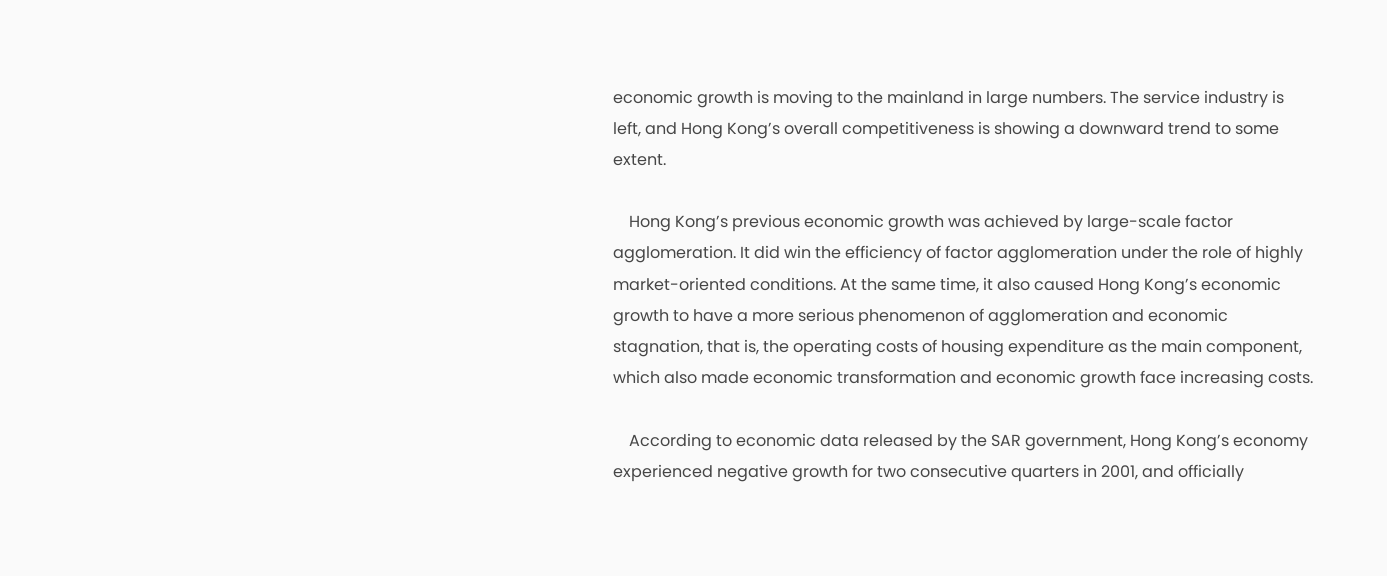economic growth is moving to the mainland in large numbers. The service industry is left, and Hong Kong’s overall competitiveness is showing a downward trend to some extent.

    Hong Kong’s previous economic growth was achieved by large-scale factor agglomeration. It did win the efficiency of factor agglomeration under the role of highly market-oriented conditions. At the same time, it also caused Hong Kong’s economic growth to have a more serious phenomenon of agglomeration and economic stagnation, that is, the operating costs of housing expenditure as the main component, which also made economic transformation and economic growth face increasing costs.

    According to economic data released by the SAR government, Hong Kong’s economy experienced negative growth for two consecutive quarters in 2001, and officially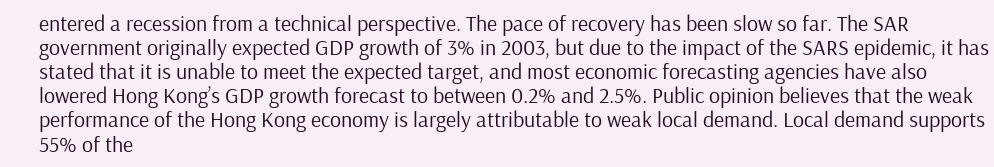entered a recession from a technical perspective. The pace of recovery has been slow so far. The SAR government originally expected GDP growth of 3% in 2003, but due to the impact of the SARS epidemic, it has stated that it is unable to meet the expected target, and most economic forecasting agencies have also lowered Hong Kong’s GDP growth forecast to between 0.2% and 2.5%. Public opinion believes that the weak performance of the Hong Kong economy is largely attributable to weak local demand. Local demand supports 55% of the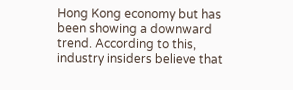Hong Kong economy but has been showing a downward trend. According to this, industry insiders believe that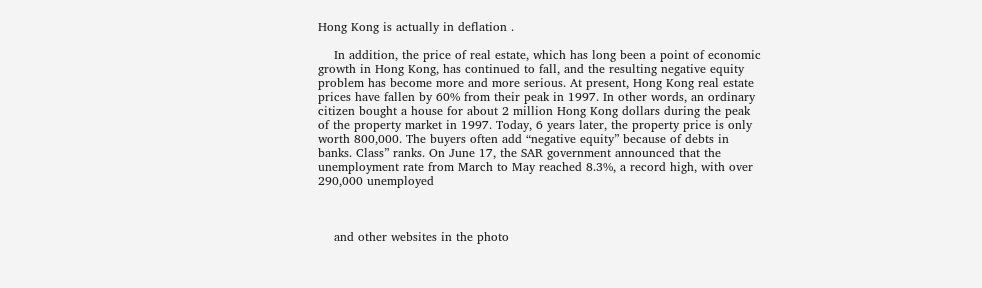Hong Kong is actually in deflation .

    In addition, the price of real estate, which has long been a point of economic growth in Hong Kong, has continued to fall, and the resulting negative equity problem has become more and more serious. At present, Hong Kong real estate prices have fallen by 60% from their peak in 1997. In other words, an ordinary citizen bought a house for about 2 million Hong Kong dollars during the peak of the property market in 1997. Today, 6 years later, the property price is only worth 800,000. The buyers often add “negative equity” because of debts in banks. Class” ranks. On June 17, the SAR government announced that the unemployment rate from March to May reached 8.3%, a record high, with over 290,000 unemployed



    and other websites in the photo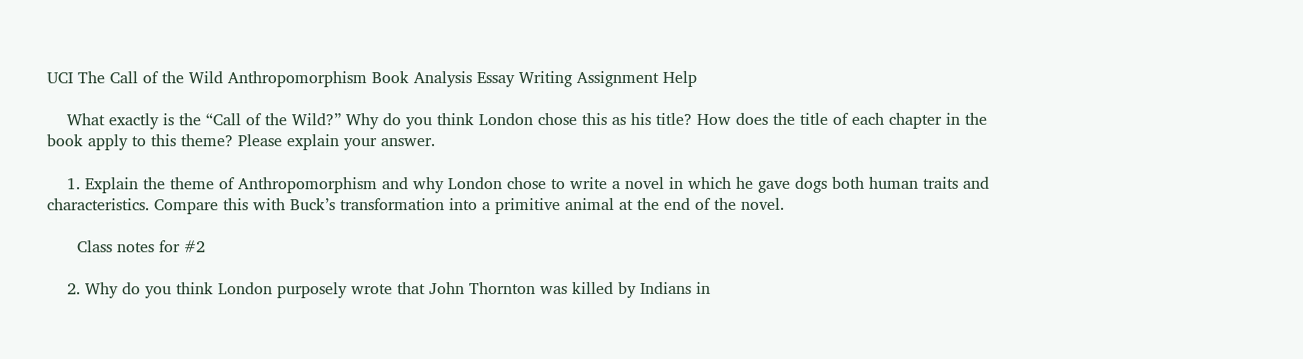UCI The Call of the Wild Anthropomorphism Book Analysis Essay Writing Assignment Help

    What exactly is the “Call of the Wild?” Why do you think London chose this as his title? How does the title of each chapter in the book apply to this theme? Please explain your answer.

    1. Explain the theme of Anthropomorphism and why London chose to write a novel in which he gave dogs both human traits and characteristics. Compare this with Buck’s transformation into a primitive animal at the end of the novel.

      Class notes for #2

    2. Why do you think London purposely wrote that John Thornton was killed by Indians in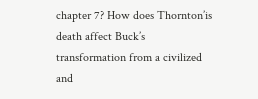chapter 7? How does Thornton’is death affect Buck’s transformation from a civilized and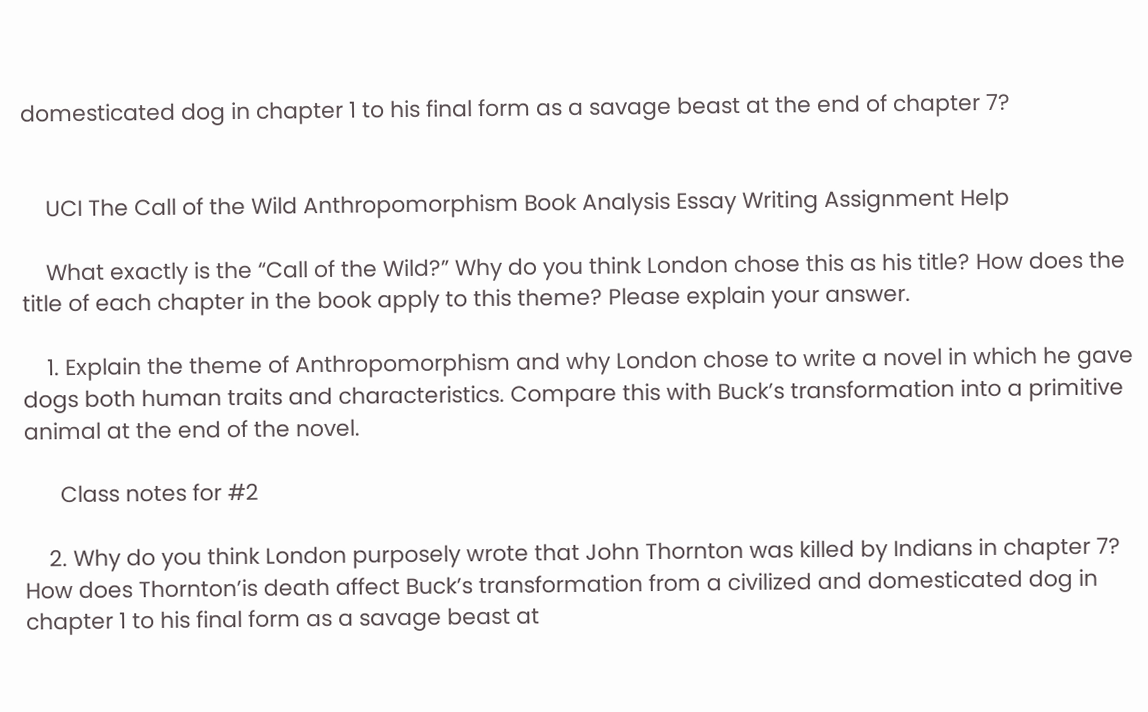domesticated dog in chapter 1 to his final form as a savage beast at the end of chapter 7?


    UCI The Call of the Wild Anthropomorphism Book Analysis Essay Writing Assignment Help

    What exactly is the “Call of the Wild?” Why do you think London chose this as his title? How does the title of each chapter in the book apply to this theme? Please explain your answer.

    1. Explain the theme of Anthropomorphism and why London chose to write a novel in which he gave dogs both human traits and characteristics. Compare this with Buck’s transformation into a primitive animal at the end of the novel.

      Class notes for #2

    2. Why do you think London purposely wrote that John Thornton was killed by Indians in chapter 7? How does Thornton’is death affect Buck’s transformation from a civilized and domesticated dog in chapter 1 to his final form as a savage beast at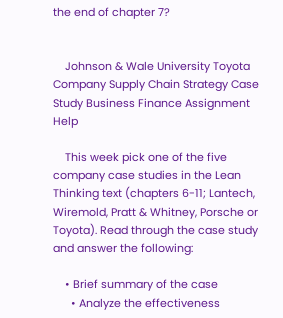the end of chapter 7?


    Johnson & Wale University Toyota Company Supply Chain Strategy Case Study Business Finance Assignment Help

    This week pick one of the five company case studies in the Lean Thinking text (chapters 6-11; Lantech, Wiremold, Pratt & Whitney, Porsche or Toyota). Read through the case study and answer the following:

    • Brief summary of the case
      • Analyze the effectiveness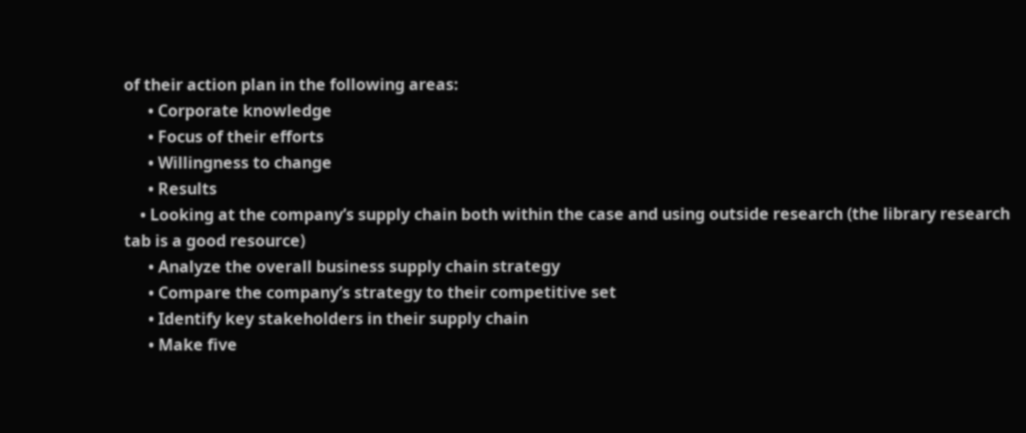of their action plan in the following areas:
      • Corporate knowledge
      • Focus of their efforts
      • Willingness to change
      • Results
    • Looking at the company’s supply chain both within the case and using outside research (the library research tab is a good resource)
      • Analyze the overall business supply chain strategy
      • Compare the company’s strategy to their competitive set
      • Identify key stakeholders in their supply chain
      • Make five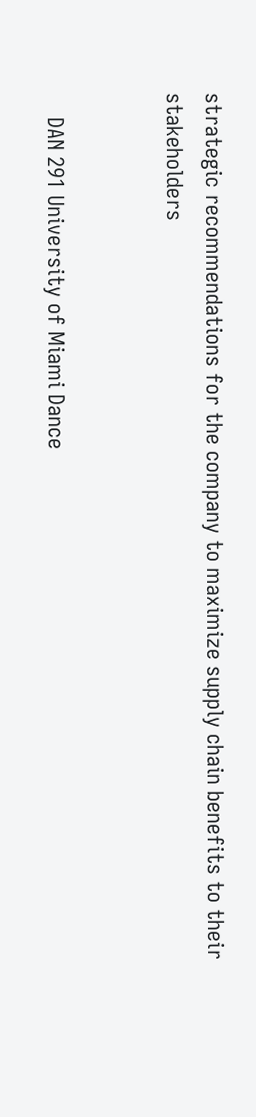strategic recommendations for the company to maximize supply chain benefits to their stakeholders


    DAN 291 University of Miami Dance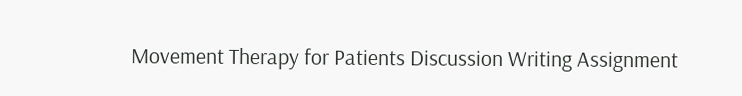Movement Therapy for Patients Discussion Writing Assignment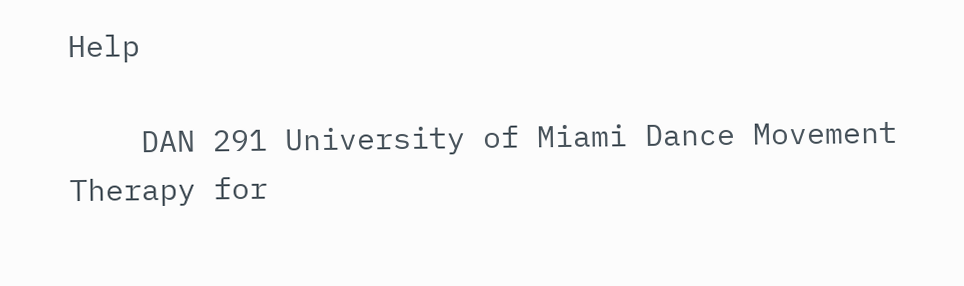Help

    DAN 291 University of Miami Dance Movement Therapy for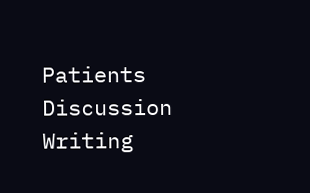Patients Discussion Writing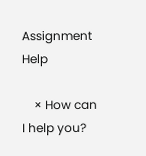Assignment Help

    × How can I help you?